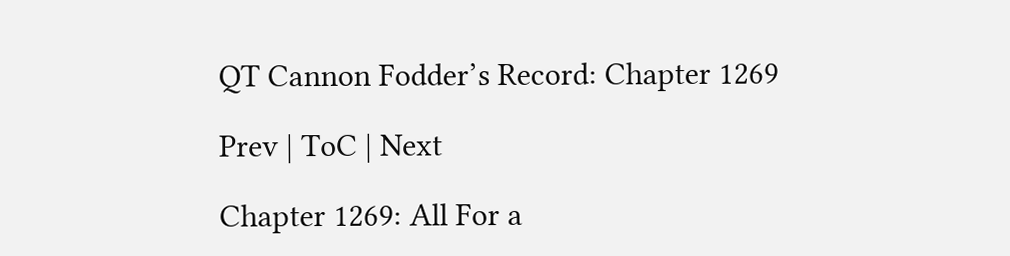QT Cannon Fodder’s Record: Chapter 1269

Prev | ToC | Next

Chapter 1269: All For a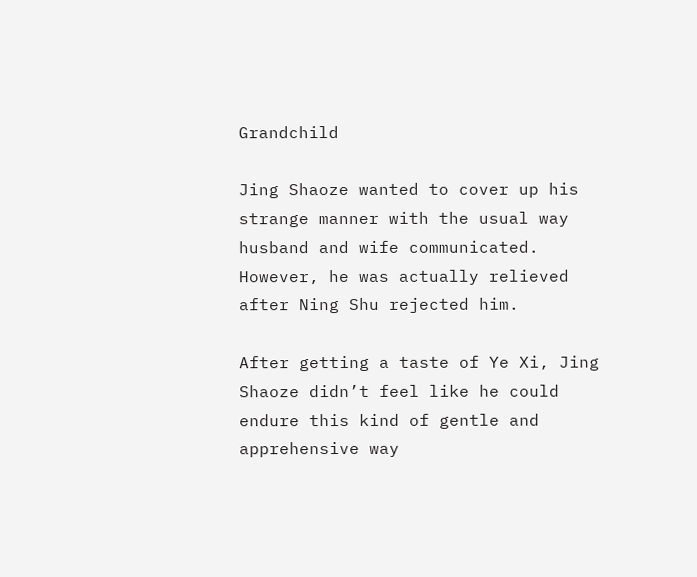Grandchild

Jing Shaoze wanted to cover up his strange manner with the usual way husband and wife communicated. However, he was actually relieved after Ning Shu rejected him.

After getting a taste of Ye Xi, Jing Shaoze didn’t feel like he could endure this kind of gentle and apprehensive way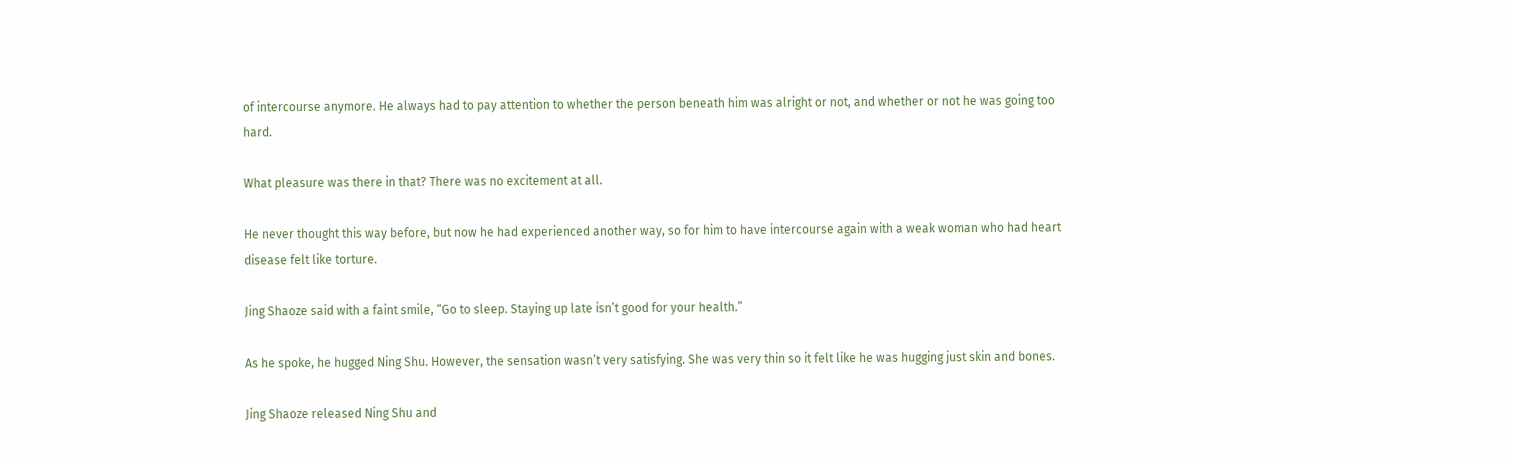of intercourse anymore. He always had to pay attention to whether the person beneath him was alright or not, and whether or not he was going too hard.

What pleasure was there in that? There was no excitement at all.

He never thought this way before, but now he had experienced another way, so for him to have intercourse again with a weak woman who had heart disease felt like torture.

Jing Shaoze said with a faint smile, “Go to sleep. Staying up late isn’t good for your health.”

As he spoke, he hugged Ning Shu. However, the sensation wasn’t very satisfying. She was very thin so it felt like he was hugging just skin and bones.

Jing Shaoze released Ning Shu and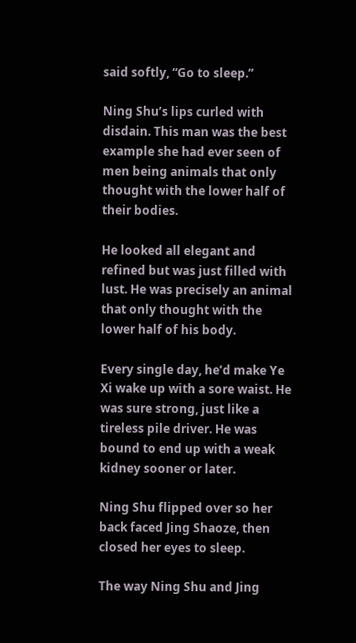said softly, “Go to sleep.”

Ning Shu’s lips curled with disdain. This man was the best example she had ever seen of men being animals that only thought with the lower half of their bodies.

He looked all elegant and refined but was just filled with lust. He was precisely an animal that only thought with the lower half of his body.

Every single day, he’d make Ye Xi wake up with a sore waist. He was sure strong, just like a tireless pile driver. He was bound to end up with a weak kidney sooner or later.

Ning Shu flipped over so her back faced Jing Shaoze, then closed her eyes to sleep.

The way Ning Shu and Jing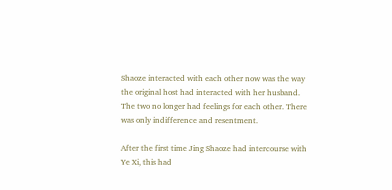Shaoze interacted with each other now was the way the original host had interacted with her husband. The two no longer had feelings for each other. There was only indifference and resentment.

After the first time Jing Shaoze had intercourse with Ye Xi, this had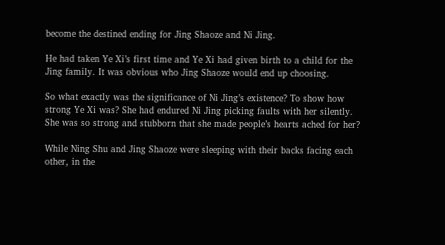become the destined ending for Jing Shaoze and Ni Jing.

He had taken Ye Xi’s first time and Ye Xi had given birth to a child for the Jing family. It was obvious who Jing Shaoze would end up choosing.

So what exactly was the significance of Ni Jing’s existence? To show how strong Ye Xi was? She had endured Ni Jing picking faults with her silently. She was so strong and stubborn that she made people’s hearts ached for her?

While Ning Shu and Jing Shaoze were sleeping with their backs facing each other, in the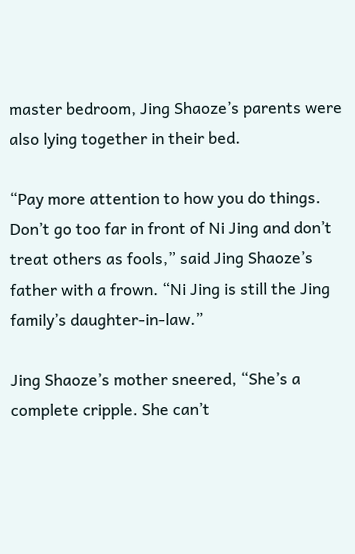master bedroom, Jing Shaoze’s parents were also lying together in their bed.

“Pay more attention to how you do things. Don’t go too far in front of Ni Jing and don’t treat others as fools,” said Jing Shaoze’s father with a frown. “Ni Jing is still the Jing family’s daughter-in-law.”

Jing Shaoze’s mother sneered, “She’s a complete cripple. She can’t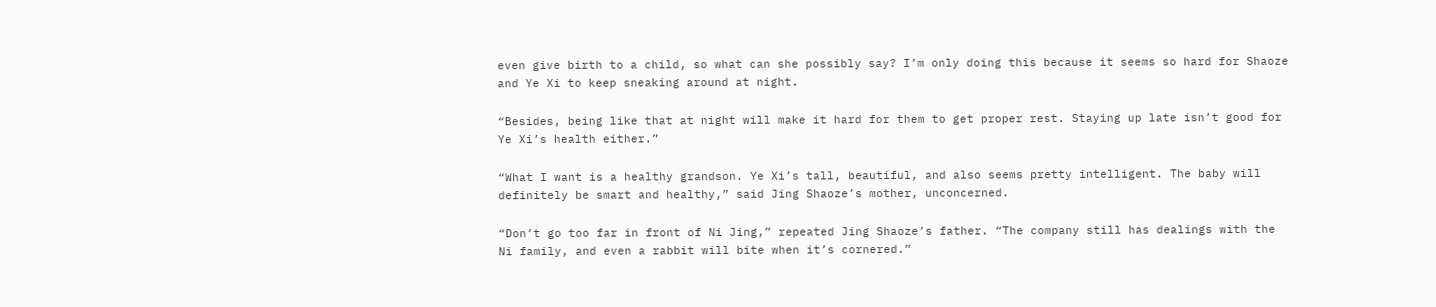even give birth to a child, so what can she possibly say? I’m only doing this because it seems so hard for Shaoze and Ye Xi to keep sneaking around at night.

“Besides, being like that at night will make it hard for them to get proper rest. Staying up late isn’t good for Ye Xi’s health either.”

“What I want is a healthy grandson. Ye Xi’s tall, beautiful, and also seems pretty intelligent. The baby will definitely be smart and healthy,” said Jing Shaoze’s mother, unconcerned.

“Don’t go too far in front of Ni Jing,” repeated Jing Shaoze’s father. “The company still has dealings with the Ni family, and even a rabbit will bite when it’s cornered.”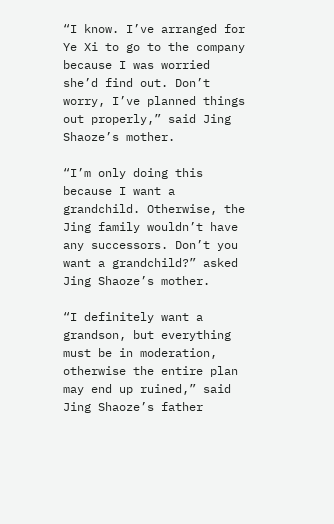“I know. I’ve arranged for Ye Xi to go to the company because I was worried she’d find out. Don’t worry, I’ve planned things out properly,” said Jing Shaoze’s mother.

“I’m only doing this because I want a grandchild. Otherwise, the Jing family wouldn’t have any successors. Don’t you want a grandchild?” asked Jing Shaoze’s mother.

“I definitely want a grandson, but everything must be in moderation, otherwise the entire plan may end up ruined,” said Jing Shaoze’s father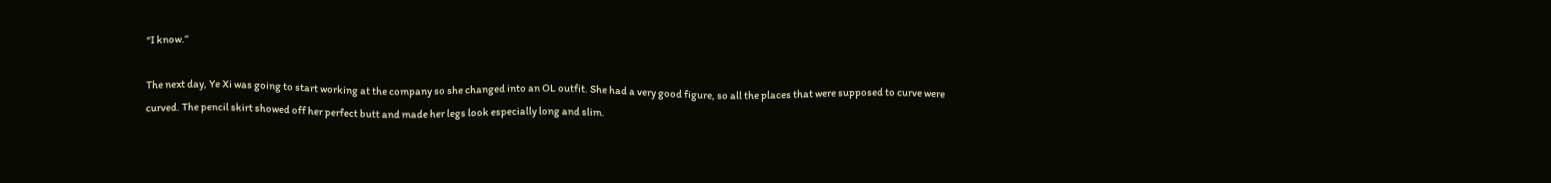“I know.”

The next day, Ye Xi was going to start working at the company so she changed into an OL outfit. She had a very good figure, so all the places that were supposed to curve were curved. The pencil skirt showed off her perfect butt and made her legs look especially long and slim.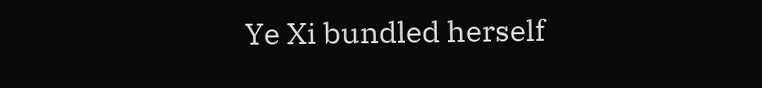Ye Xi bundled herself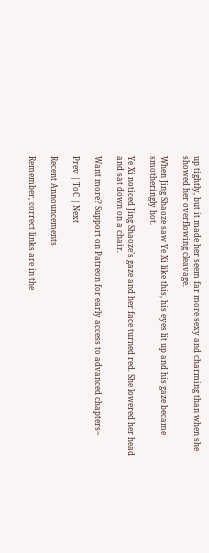up tightly, but it made her seem far more sexy and charming than when she showed her overflowing cleavage.

When Jing Shaoze saw Ye Xi like this, his eyes lit up and his gaze became smotheringly hot.

Ye Xi noticed Jing Shaoze’s gaze and her face turned red. She lowered her head and sat down on a chair.

Want more? Support on Patreon for early access to advanced chapters~

Prev | ToC | Next

Recent Announcements

Remember, correct links are in the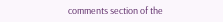comments section of the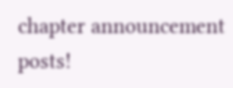chapter announcement posts!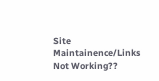Site Maintainence/Links Not Working??